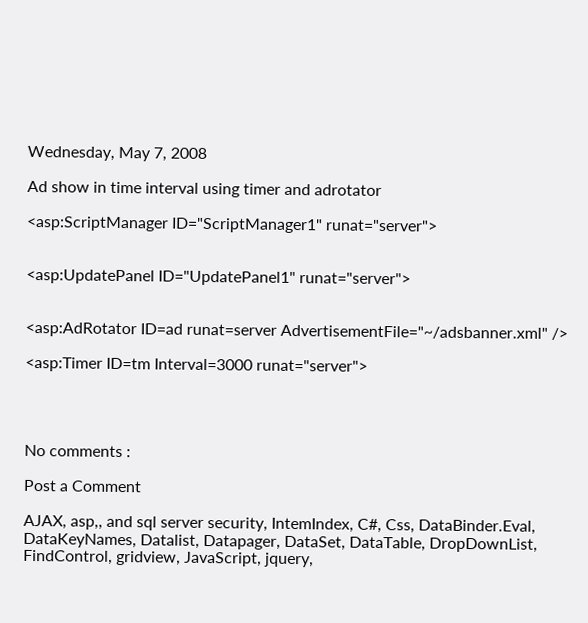Wednesday, May 7, 2008

Ad show in time interval using timer and adrotator

<asp:ScriptManager ID="ScriptManager1" runat="server">


<asp:UpdatePanel ID="UpdatePanel1" runat="server">


<asp:AdRotator ID=ad runat=server AdvertisementFile="~/adsbanner.xml" />

<asp:Timer ID=tm Interval=3000 runat="server">




No comments :

Post a Comment

AJAX, asp,, and sql server security, IntemIndex, C#, Css, DataBinder.Eval, DataKeyNames, Datalist, Datapager, DataSet, DataTable, DropDownList, FindControl, gridview, JavaScript, jquery,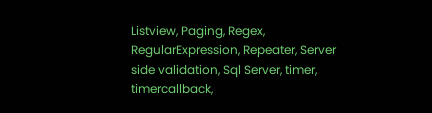Listview, Paging, Regex, RegularExpression, Repeater, Server side validation, Sql Server, timer, timercallback,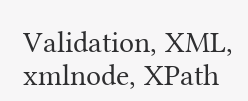Validation, XML, xmlnode, XPath